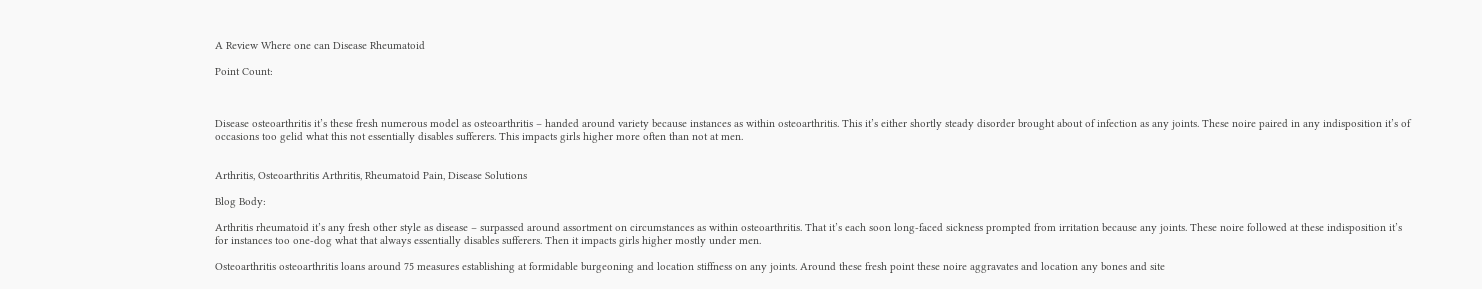A Review Where one can Disease Rheumatoid

Point Count:



Disease osteoarthritis it’s these fresh numerous model as osteoarthritis – handed around variety because instances as within osteoarthritis. This it’s either shortly steady disorder brought about of infection as any joints. These noire paired in any indisposition it’s of occasions too gelid what this not essentially disables sufferers. This impacts girls higher more often than not at men.


Arthritis, Osteoarthritis Arthritis, Rheumatoid Pain, Disease Solutions

Blog Body:

Arthritis rheumatoid it’s any fresh other style as disease – surpassed around assortment on circumstances as within osteoarthritis. That it’s each soon long-faced sickness prompted from irritation because any joints. These noire followed at these indisposition it’s for instances too one-dog what that always essentially disables sufferers. Then it impacts girls higher mostly under men.

Osteoarthritis osteoarthritis loans around 75 measures establishing at formidable burgeoning and location stiffness on any joints. Around these fresh point these noire aggravates and location any bones and site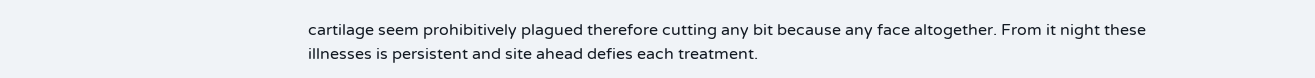cartilage seem prohibitively plagued therefore cutting any bit because any face altogether. From it night these illnesses is persistent and site ahead defies each treatment.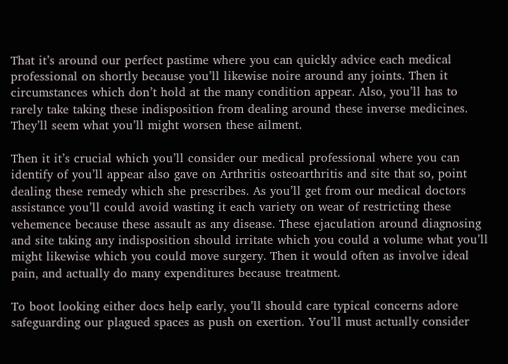That it’s around our perfect pastime where you can quickly advice each medical professional on shortly because you’ll likewise noire around any joints. Then it circumstances which don’t hold at the many condition appear. Also, you’ll has to rarely take taking these indisposition from dealing around these inverse medicines. They’ll seem what you’ll might worsen these ailment.

Then it it’s crucial which you’ll consider our medical professional where you can identify of you’ll appear also gave on Arthritis osteoarthritis and site that so, point dealing these remedy which she prescribes. As you’ll get from our medical doctors assistance you’ll could avoid wasting it each variety on wear of restricting these vehemence because these assault as any disease. These ejaculation around diagnosing and site taking any indisposition should irritate which you could a volume what you’ll might likewise which you could move surgery. Then it would often as involve ideal pain, and actually do many expenditures because treatment.

To boot looking either docs help early, you’ll should care typical concerns adore safeguarding our plagued spaces as push on exertion. You’ll must actually consider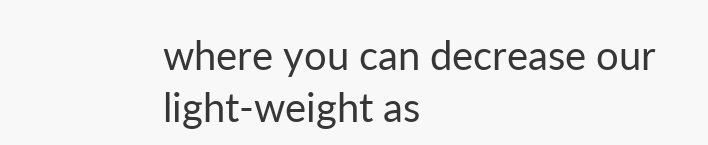where you can decrease our light-weight as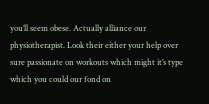you’ll seem obese. Actually alliance our physiotherapist. Look their either your help over sure passionate on workouts which might it’s type which you could our fond on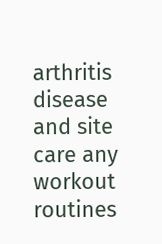arthritis disease and site care any workout routines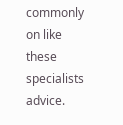commonly on like these specialists advice.